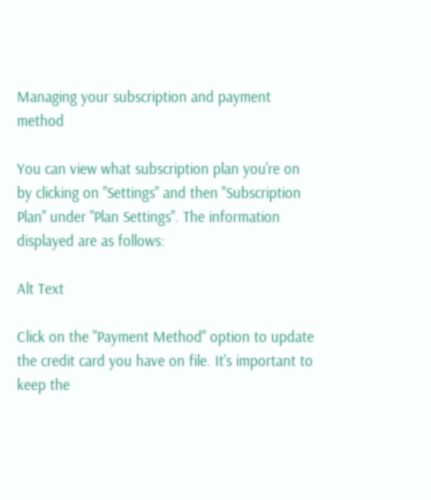Managing your subscription and payment method

You can view what subscription plan you're on by clicking on "Settings" and then "Subscription Plan" under "Plan Settings". The information displayed are as follows:

Alt Text

Click on the "Payment Method" option to update the credit card you have on file. It's important to keep the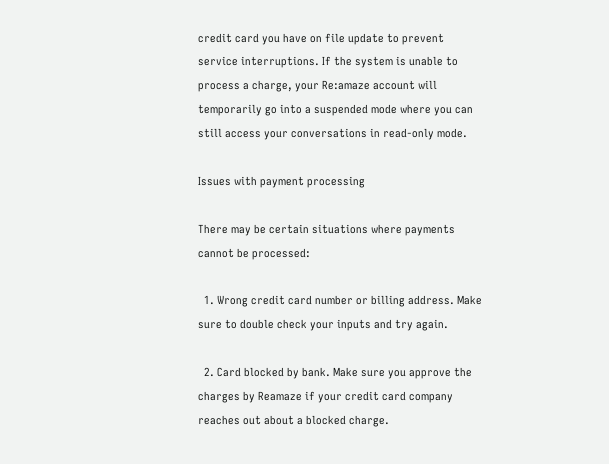credit card you have on file update to prevent service interruptions. If the system is unable to process a charge, your Re:amaze account will temporarily go into a suspended mode where you can still access your conversations in read-only mode.

Issues with payment processing

There may be certain situations where payments cannot be processed:

  1. Wrong credit card number or billing address. Make sure to double check your inputs and try again.

  2. Card blocked by bank. Make sure you approve the charges by Reamaze if your credit card company reaches out about a blocked charge.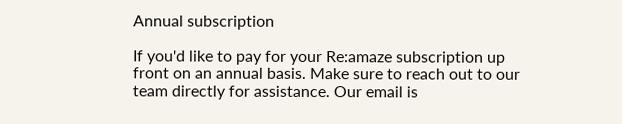Annual subscription

If you'd like to pay for your Re:amaze subscription up front on an annual basis. Make sure to reach out to our team directly for assistance. Our email is